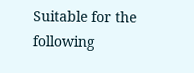Suitable for the following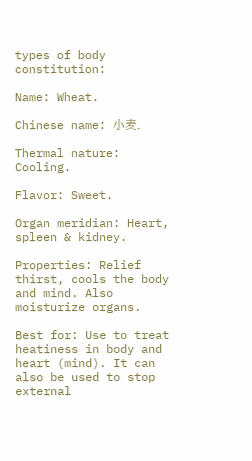types of body constitution:

Name: Wheat.

Chinese name: 小麦.

Thermal nature: Cooling.

Flavor: Sweet.

Organ meridian: Heart, spleen & kidney.

Properties: Relief thirst, cools the body and mind. Also moisturize organs.

Best for: Use to treat heatiness in body and heart (mind). It can also be used to stop external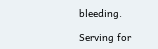bleeding.

Serving for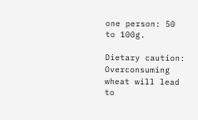one person: 50 to 100g.

Dietary caution: Overconsuming wheat will lead to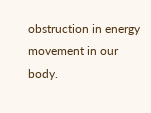obstruction in energy movement in our body.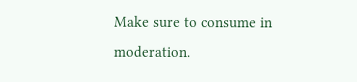Make sure to consume in moderation.